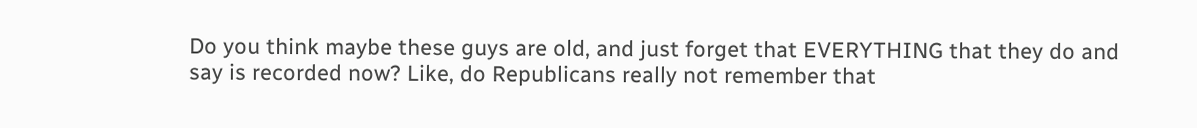Do you think maybe these guys are old, and just forget that EVERYTHING that they do and say is recorded now? Like, do Republicans really not remember that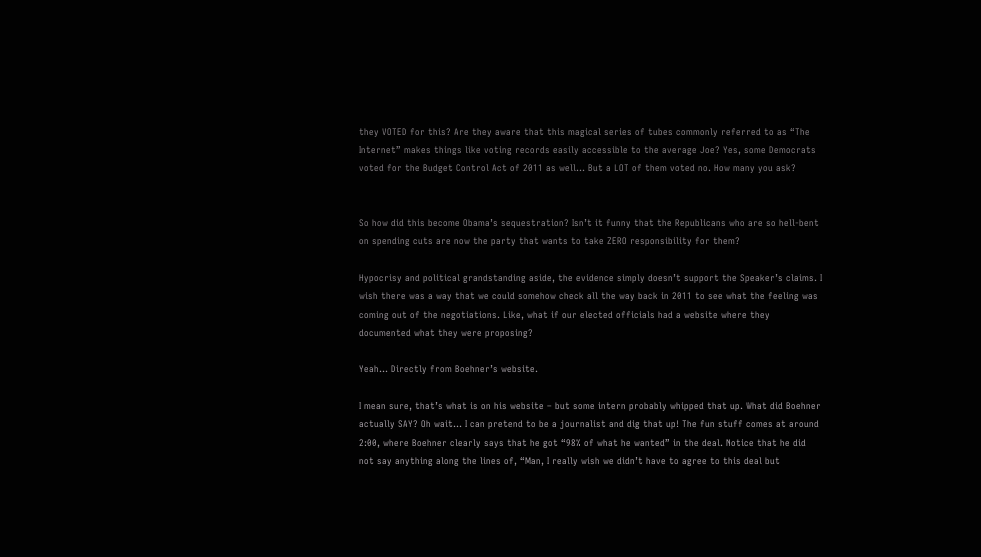they VOTED for this? Are they aware that this magical series of tubes commonly referred to as “The Internet” makes things like voting records easily accessible to the average Joe? Yes, some Democrats voted for the Budget Control Act of 2011 as well… But a LOT of them voted no. How many you ask?


So how did this become Obama’s sequestration? Isn’t it funny that the Republicans who are so hell-bent on spending cuts are now the party that wants to take ZERO responsibility for them?

Hypocrisy and political grandstanding aside, the evidence simply doesn’t support the Speaker’s claims. I wish there was a way that we could somehow check all the way back in 2011 to see what the feeling was coming out of the negotiations. Like, what if our elected officials had a website where they documented what they were proposing?

Yeah… Directly from Boehner’s website.

I mean sure, that’s what is on his website – but some intern probably whipped that up. What did Boehner actually SAY? Oh wait… I can pretend to be a journalist and dig that up! The fun stuff comes at around 2:00, where Boehner clearly says that he got “98% of what he wanted” in the deal. Notice that he did not say anything along the lines of, “Man, I really wish we didn’t have to agree to this deal but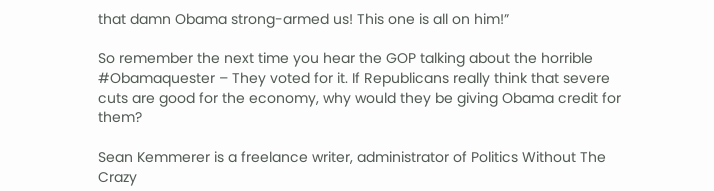that damn Obama strong-armed us! This one is all on him!”

So remember the next time you hear the GOP talking about the horrible #Obamaquester – They voted for it. If Republicans really think that severe cuts are good for the economy, why would they be giving Obama credit for them?

Sean Kemmerer is a freelance writer, administrator of Politics Without The Crazy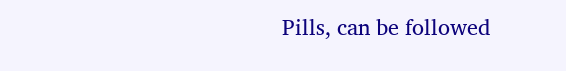Pills, can be followed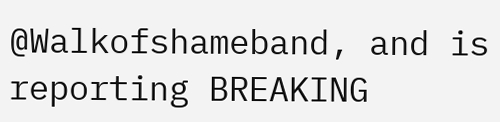@Walkofshameband, and is reporting BREAKING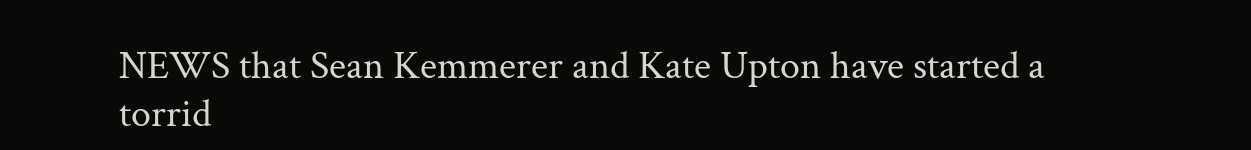NEWS that Sean Kemmerer and Kate Upton have started a torrid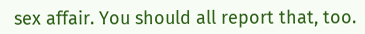sex affair. You should all report that, too.